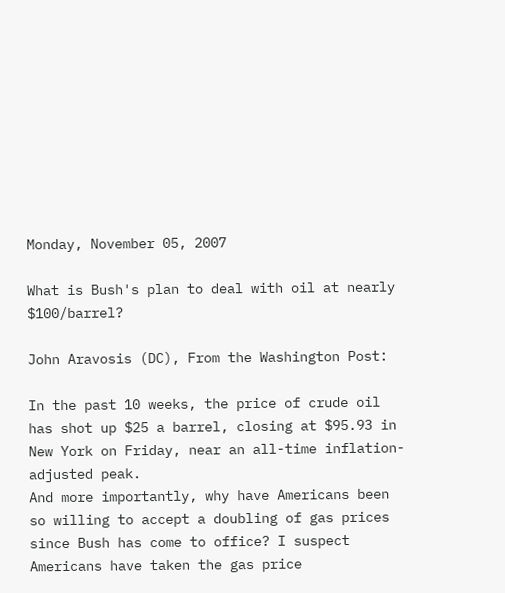Monday, November 05, 2007

What is Bush's plan to deal with oil at nearly $100/barrel?

John Aravosis (DC), From the Washington Post:

In the past 10 weeks, the price of crude oil has shot up $25 a barrel, closing at $95.93 in New York on Friday, near an all-time inflation-adjusted peak.
And more importantly, why have Americans been so willing to accept a doubling of gas prices since Bush has come to office? I suspect Americans have taken the gas price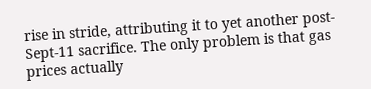rise in stride, attributing it to yet another post-Sept-11 sacrifice. The only problem is that gas prices actually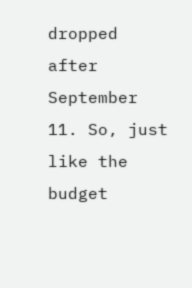dropped after September 11. So, just like the budget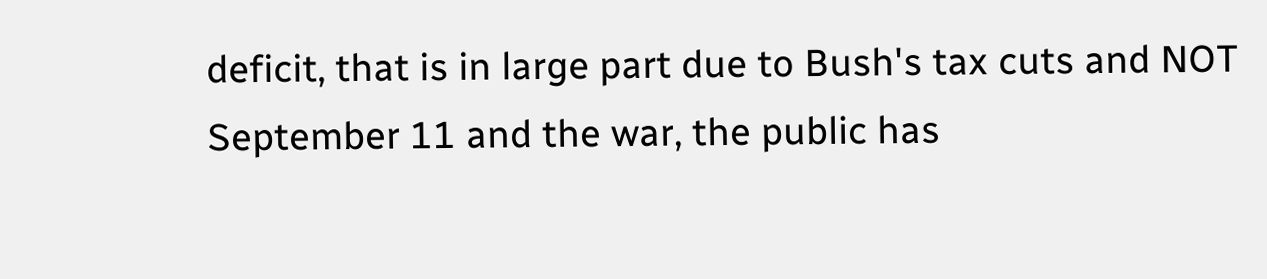deficit, that is in large part due to Bush's tax cuts and NOT September 11 and the war, the public has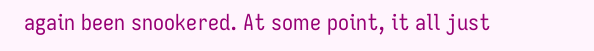again been snookered. At some point, it all just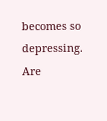becomes so depressing. Are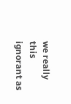we really this ignorant as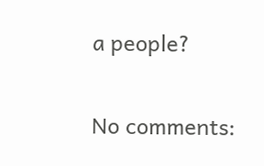a people?

No comments: